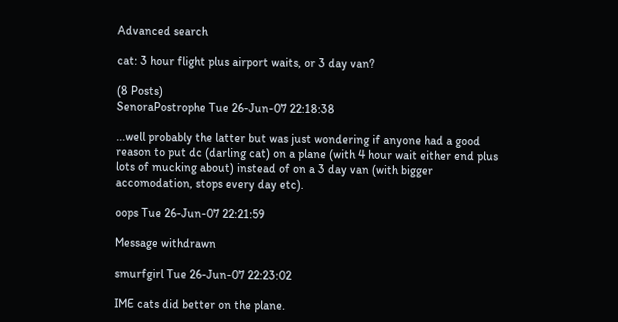Advanced search

cat: 3 hour flight plus airport waits, or 3 day van?

(8 Posts)
SenoraPostrophe Tue 26-Jun-07 22:18:38

...well probably the latter but was just wondering if anyone had a good reason to put dc (darling cat) on a plane (with 4 hour wait either end plus lots of mucking about) instead of on a 3 day van (with bigger accomodation, stops every day etc).

oops Tue 26-Jun-07 22:21:59

Message withdrawn

smurfgirl Tue 26-Jun-07 22:23:02

IME cats did better on the plane.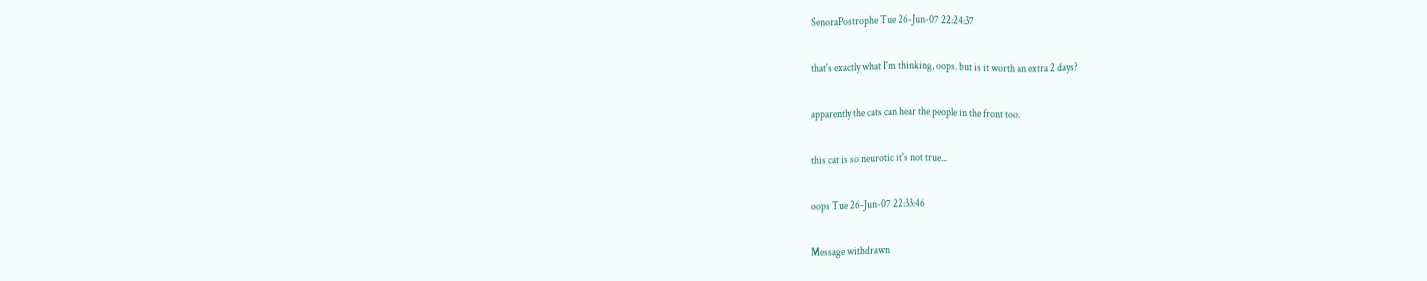SenoraPostrophe Tue 26-Jun-07 22:24:37

that's exactly what I'm thinking, oops. but is it worth an extra 2 days?

apparently the cats can hear the people in the front too.

this cat is so neurotic it's not true...

oops Tue 26-Jun-07 22:33:46

Message withdrawn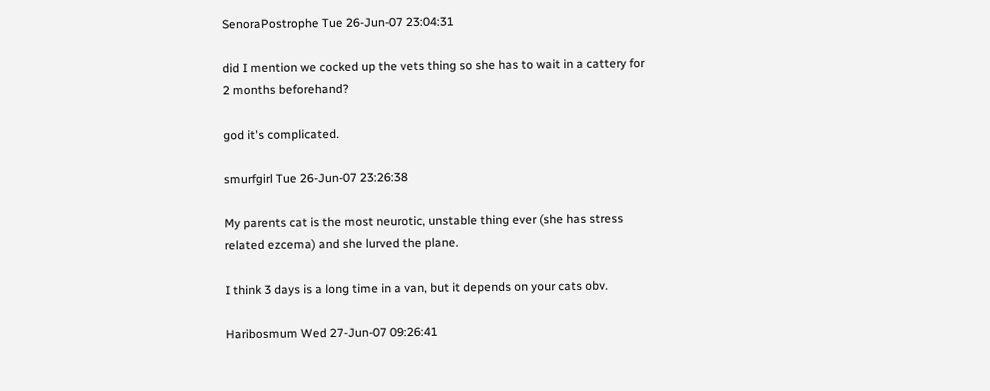SenoraPostrophe Tue 26-Jun-07 23:04:31

did I mention we cocked up the vets thing so she has to wait in a cattery for 2 months beforehand?

god it's complicated.

smurfgirl Tue 26-Jun-07 23:26:38

My parents cat is the most neurotic, unstable thing ever (she has stress related ezcema) and she lurved the plane.

I think 3 days is a long time in a van, but it depends on your cats obv.

Haribosmum Wed 27-Jun-07 09:26:41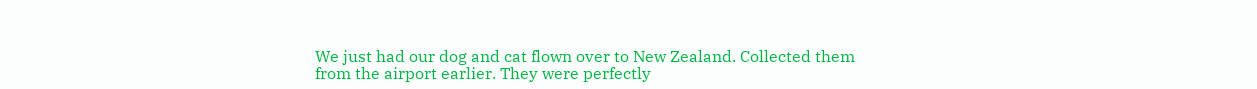We just had our dog and cat flown over to New Zealand. Collected them from the airport earlier. They were perfectly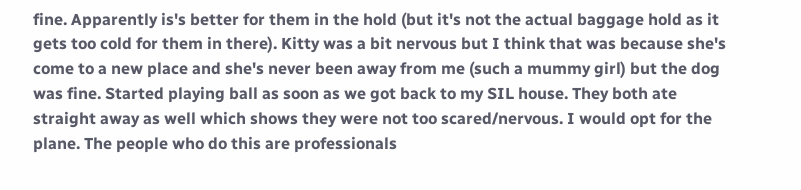fine. Apparently is's better for them in the hold (but it's not the actual baggage hold as it gets too cold for them in there). Kitty was a bit nervous but I think that was because she's come to a new place and she's never been away from me (such a mummy girl) but the dog was fine. Started playing ball as soon as we got back to my SIL house. They both ate straight away as well which shows they were not too scared/nervous. I would opt for the plane. The people who do this are professionals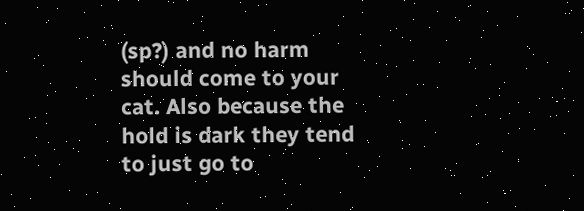(sp?) and no harm should come to your cat. Also because the hold is dark they tend to just go to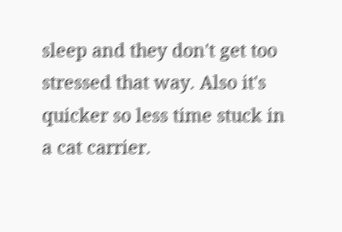sleep and they don't get too stressed that way. Also it's quicker so less time stuck in a cat carrier.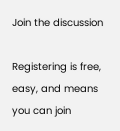Join the discussion

Registering is free, easy, and means you can join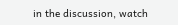in the discussion, watch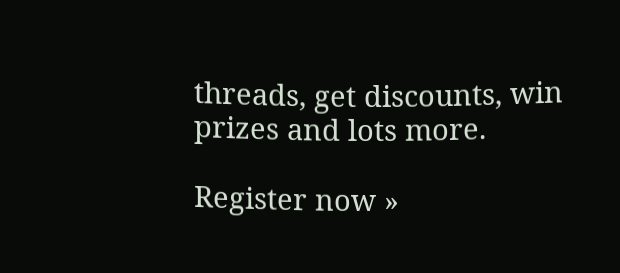threads, get discounts, win prizes and lots more.

Register now »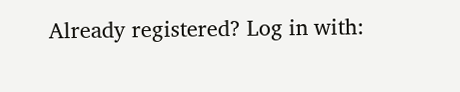Already registered? Log in with: